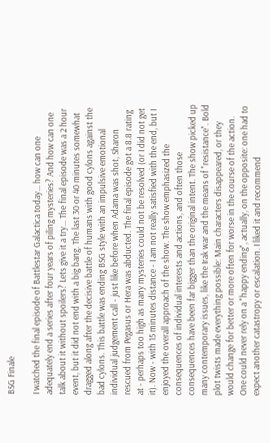BSG Finale

I watched the final episode of Battlestar Galactica today... how can one adequately end a series after four years of piling mysteries? And how can one talk about it without spoilers? Lets give it a try... The final episode was a 2 hour event, but it did not end with a big bang. The last 30 or 40 minutes somewhat dragged along after the decisive battle of humans with good cylons against the bad cylons. This battle was ending BSG style with an impulsive emotional individual judgement call - just like before when Adama was shot, Sharon rescued from Pegasus or Hera was abducted. The final episode got a 8.8 rating at - perhaps too high as many mysteries could not be resolved (or I did not get it). Now - with 15 minutes distance - I am not really satisfied with the end, but I enjoyed the overall approach of the show. The show emphasized the consequences of individual interests and actions, and often those consequences have been far bigger than the original intent. The show picked up many contemporary issues, like the Irak war and the means of "resistance". Bold plot twists made everything possible: Main characters disappeared, or they would change for better or more often for worse in the course of the action. One could never rely on a "happy ending", actually, on the opposite: one had to expect another catastropy or escalation. I liked it and recommend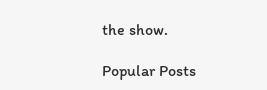the show.

Popular Posts